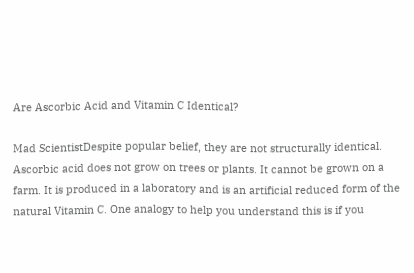Are Ascorbic Acid and Vitamin C Identical?

Mad ScientistDespite popular belief, they are not structurally identical. Ascorbic acid does not grow on trees or plants. It cannot be grown on a farm. It is produced in a laboratory and is an artificial reduced form of the natural Vitamin C. One analogy to help you understand this is if you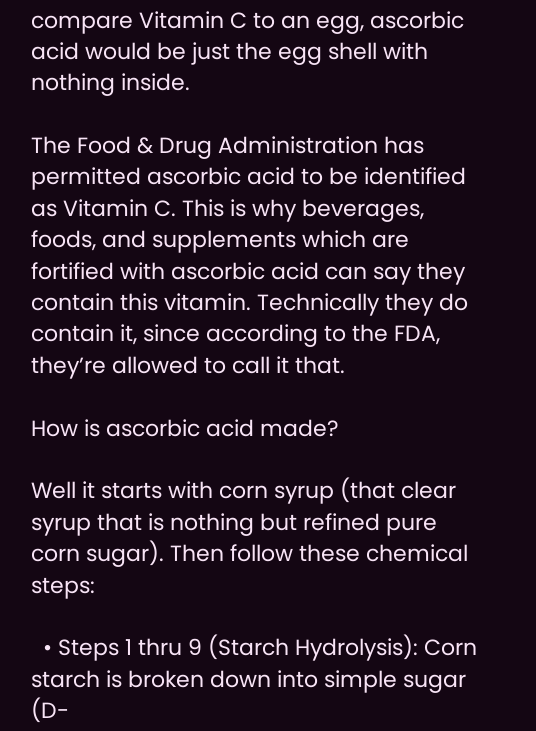compare Vitamin C to an egg, ascorbic acid would be just the egg shell with nothing inside.

The Food & Drug Administration has permitted ascorbic acid to be identified as Vitamin C. This is why beverages, foods, and supplements which are fortified with ascorbic acid can say they contain this vitamin. Technically they do contain it, since according to the FDA, they’re allowed to call it that.

How is ascorbic acid made?

Well it starts with corn syrup (that clear syrup that is nothing but refined pure corn sugar). Then follow these chemical steps:

  • Steps 1 thru 9 (Starch Hydrolysis): Corn starch is broken down into simple sugar (D-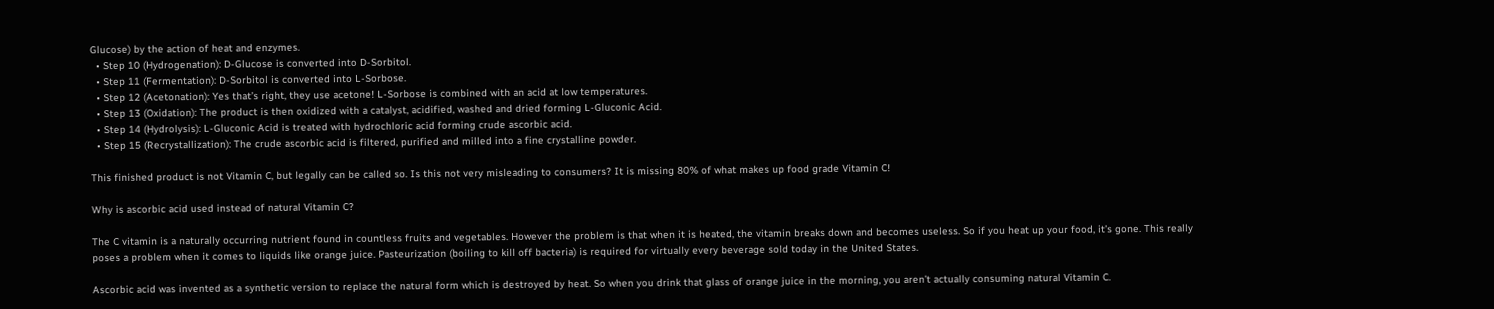Glucose) by the action of heat and enzymes.
  • Step 10 (Hydrogenation): D-Glucose is converted into D-Sorbitol.
  • Step 11 (Fermentation): D-Sorbitol is converted into L-Sorbose.
  • Step 12 (Acetonation): Yes that’s right, they use acetone! L-Sorbose is combined with an acid at low temperatures.
  • Step 13 (Oxidation): The product is then oxidized with a catalyst, acidified, washed and dried forming L-Gluconic Acid.
  • Step 14 (Hydrolysis): L-Gluconic Acid is treated with hydrochloric acid forming crude ascorbic acid.
  • Step 15 (Recrystallization): The crude ascorbic acid is filtered, purified and milled into a fine crystalline powder.

This finished product is not Vitamin C, but legally can be called so. Is this not very misleading to consumers? It is missing 80% of what makes up food grade Vitamin C!

Why is ascorbic acid used instead of natural Vitamin C?

The C vitamin is a naturally occurring nutrient found in countless fruits and vegetables. However the problem is that when it is heated, the vitamin breaks down and becomes useless. So if you heat up your food, it’s gone. This really poses a problem when it comes to liquids like orange juice. Pasteurization (boiling to kill off bacteria) is required for virtually every beverage sold today in the United States.

Ascorbic acid was invented as a synthetic version to replace the natural form which is destroyed by heat. So when you drink that glass of orange juice in the morning, you aren’t actually consuming natural Vitamin C.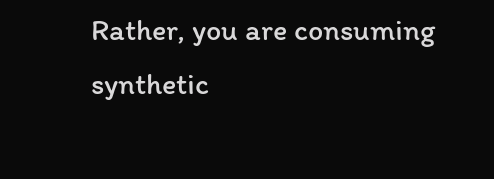Rather, you are consuming synthetic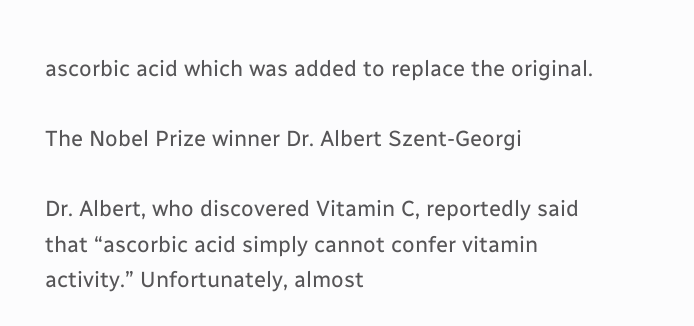ascorbic acid which was added to replace the original.

The Nobel Prize winner Dr. Albert Szent-Georgi

Dr. Albert, who discovered Vitamin C, reportedly said that “ascorbic acid simply cannot confer vitamin activity.” Unfortunately, almost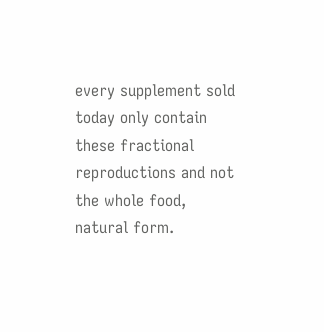every supplement sold today only contain these fractional reproductions and not the whole food, natural form.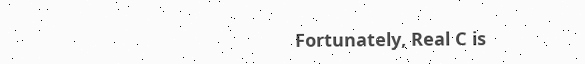Fortunately, Real C is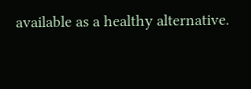available as a healthy alternative.